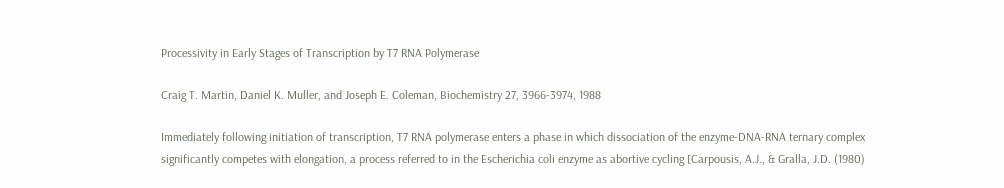Processivity in Early Stages of Transcription by T7 RNA Polymerase

Craig T. Martin, Daniel K. Muller, and Joseph E. Coleman, Biochemistry 27, 3966-3974, 1988

Immediately following initiation of transcription, T7 RNA polymerase enters a phase in which dissociation of the enzyme-DNA-RNA ternary complex significantly competes with elongation, a process referred to in the Escherichia coli enzyme as abortive cycling [Carpousis, A.J., & Gralla, J.D. (1980)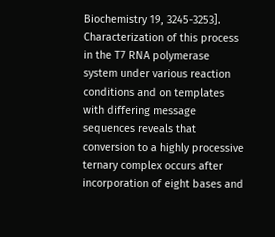Biochemistry 19, 3245-3253]. Characterization of this process in the T7 RNA polymerase system under various reaction conditions and on templates with differing message sequences reveals that conversion to a highly processive ternary complex occurs after incorporation of eight bases and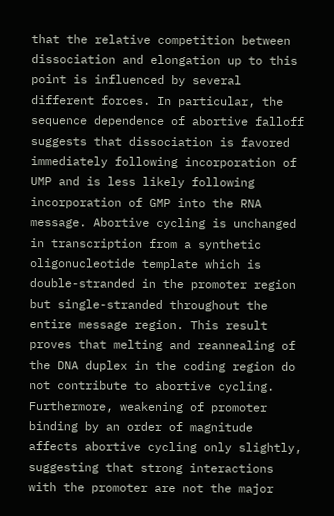that the relative competition between dissociation and elongation up to this point is influenced by several different forces. In particular, the sequence dependence of abortive falloff suggests that dissociation is favored immediately following incorporation of UMP and is less likely following incorporation of GMP into the RNA message. Abortive cycling is unchanged in transcription from a synthetic oligonucleotide template which is double-stranded in the promoter region but single-stranded throughout the entire message region. This result proves that melting and reannealing of the DNA duplex in the coding region do not contribute to abortive cycling. Furthermore, weakening of promoter binding by an order of magnitude affects abortive cycling only slightly, suggesting that strong interactions with the promoter are not the major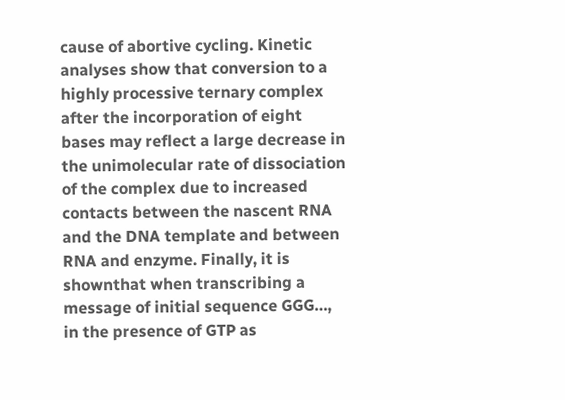cause of abortive cycling. Kinetic analyses show that conversion to a highly processive ternary complex after the incorporation of eight bases may reflect a large decrease in the unimolecular rate of dissociation of the complex due to increased contacts between the nascent RNA and the DNA template and between RNA and enzyme. Finally, it is shownthat when transcribing a message of initial sequence GGG…, in the presence of GTP as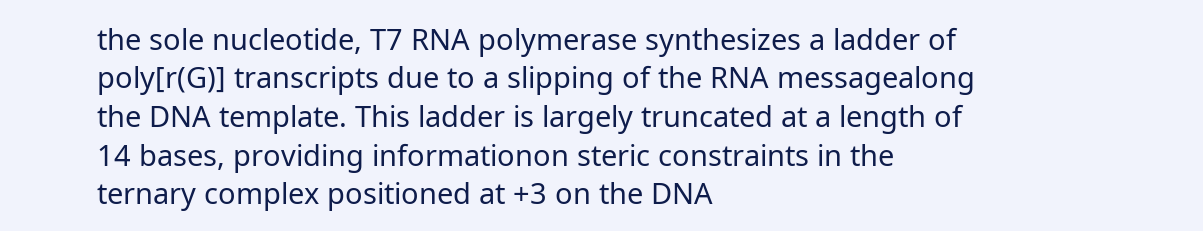the sole nucleotide, T7 RNA polymerase synthesizes a ladder of poly[r(G)] transcripts due to a slipping of the RNA messagealong the DNA template. This ladder is largely truncated at a length of 14 bases, providing informationon steric constraints in the ternary complex positioned at +3 on the DNA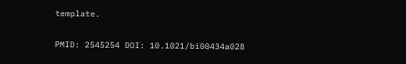template.

PMID: 2545254 DOI: 10.1021/bi00434a028